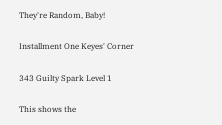They're Random, Baby!

Installment One Keyes' Corner

343 Guilty Spark Level 1

This shows the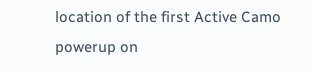location of the first Active Camo powerup on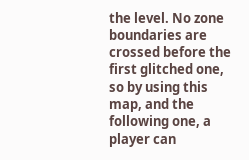the level. No zone boundaries are crossed before the first glitched one, so by using this map, and the following one, a player can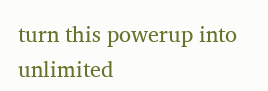turn this powerup into unlimited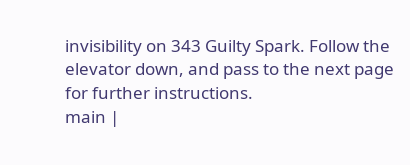invisibility on 343 Guilty Spark. Follow the elevator down, and pass to the next page for further instructions.
main |